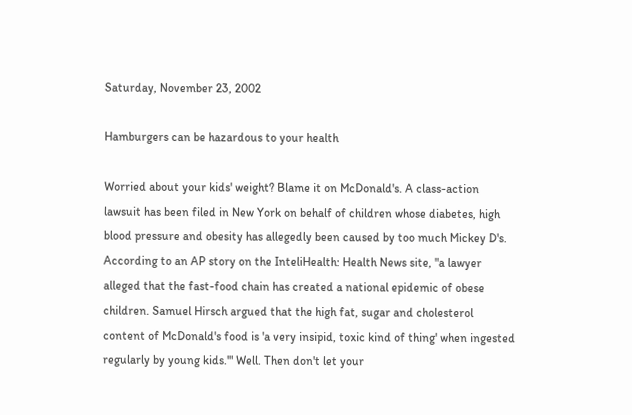Saturday, November 23, 2002

Hamburgers can be hazardous to your health

Worried about your kids' weight? Blame it on McDonald's. A class-action lawsuit has been filed in New York on behalf of children whose diabetes, high blood pressure and obesity has allegedly been caused by too much Mickey D's. According to an AP story on the InteliHealth: Health News site, "a lawyer alleged that the fast-food chain has created a national epidemic of obese children. Samuel Hirsch argued that the high fat, sugar and cholesterol content of McDonald's food is 'a very insipid, toxic kind of thing' when ingested regularly by young kids.'" Well. Then don't let your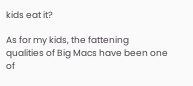kids eat it?

As for my kids, the fattening qualities of Big Macs have been one of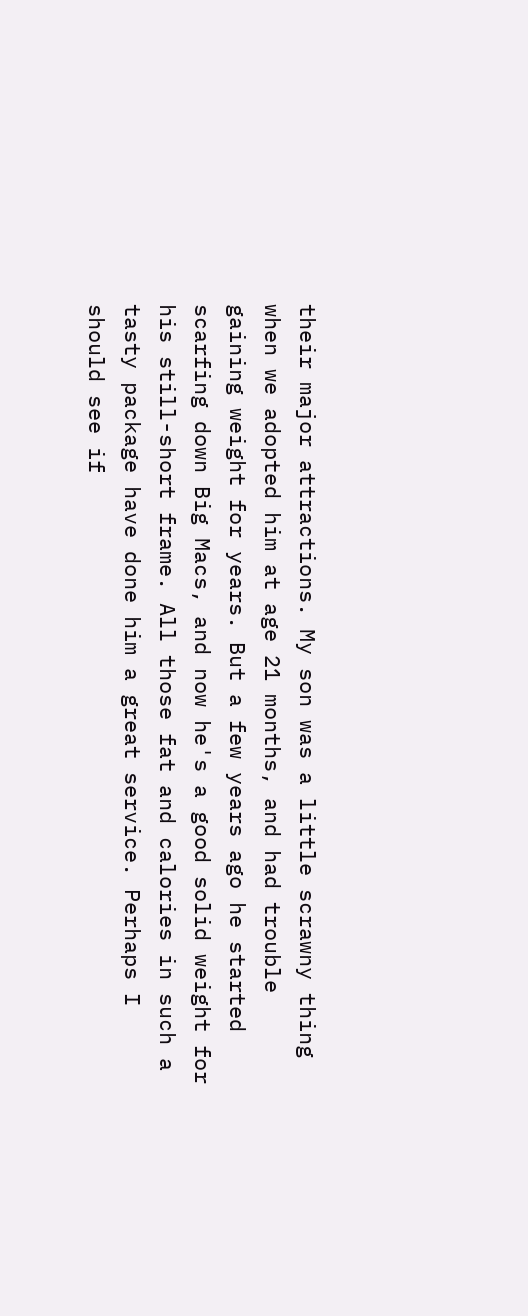their major attractions. My son was a little scrawny thing when we adopted him at age 21 months, and had trouble gaining weight for years. But a few years ago he started scarfing down Big Macs, and now he's a good solid weight for his still-short frame. All those fat and calories in such a tasty package have done him a great service. Perhaps I should see if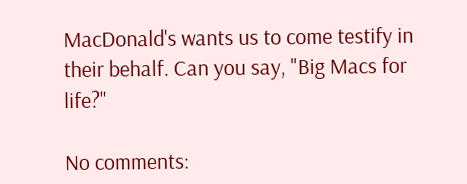MacDonald's wants us to come testify in their behalf. Can you say, "Big Macs for life?"

No comments: